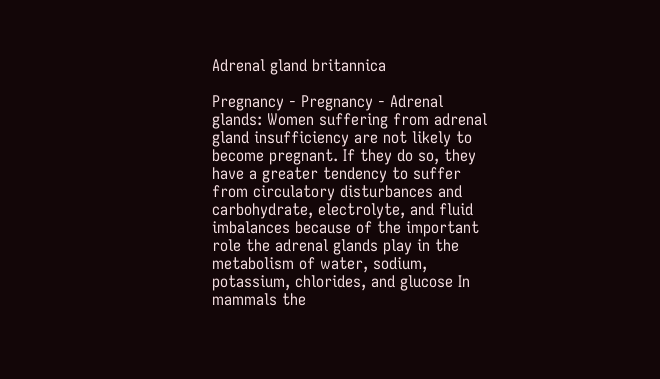Adrenal gland britannica

Pregnancy - Pregnancy - Adrenal glands: Women suffering from adrenal gland insufficiency are not likely to become pregnant. If they do so, they have a greater tendency to suffer from circulatory disturbances and carbohydrate, electrolyte, and fluid imbalances because of the important role the adrenal glands play in the metabolism of water, sodium, potassium, chlorides, and glucose In mammals the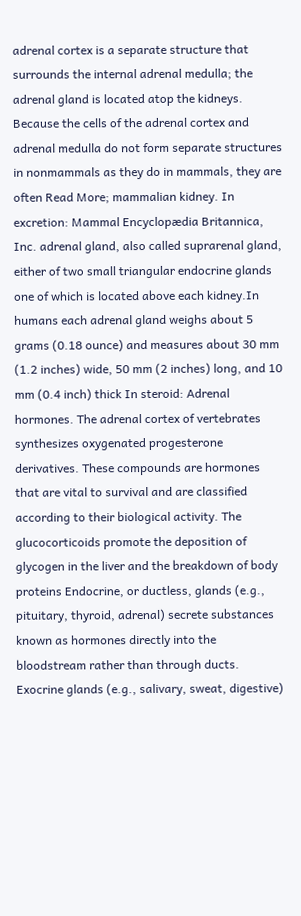adrenal cortex is a separate structure that surrounds the internal adrenal medulla; the adrenal gland is located atop the kidneys. Because the cells of the adrenal cortex and adrenal medulla do not form separate structures in nonmammals as they do in mammals, they are often Read More; mammalian kidney. In excretion: Mammal Encyclopædia Britannica, Inc. adrenal gland, also called suprarenal gland, either of two small triangular endocrine glands one of which is located above each kidney.In humans each adrenal gland weighs about 5 grams (0.18 ounce) and measures about 30 mm (1.2 inches) wide, 50 mm (2 inches) long, and 10 mm (0.4 inch) thick In steroid: Adrenal hormones. The adrenal cortex of vertebrates synthesizes oxygenated progesterone derivatives. These compounds are hormones that are vital to survival and are classified according to their biological activity. The glucocorticoids promote the deposition of glycogen in the liver and the breakdown of body proteins Endocrine, or ductless, glands (e.g., pituitary, thyroid, adrenal) secrete substances known as hormones directly into the bloodstream rather than through ducts. Exocrine glands (e.g., salivary, sweat, digestive)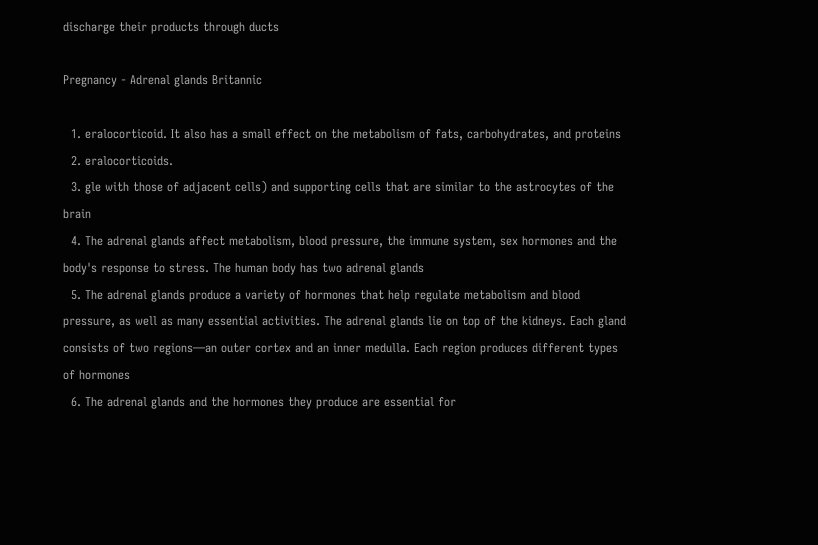discharge their products through ducts

Pregnancy - Adrenal glands Britannic

  1. eralocorticoid. It also has a small effect on the metabolism of fats, carbohydrates, and proteins
  2. eralocorticoids.
  3. gle with those of adjacent cells) and supporting cells that are similar to the astrocytes of the brain
  4. The adrenal glands affect metabolism, blood pressure, the immune system, sex hormones and the body's response to stress. The human body has two adrenal glands
  5. The adrenal glands produce a variety of hormones that help regulate metabolism and blood pressure, as well as many essential activities. The adrenal glands lie on top of the kidneys. Each gland consists of two regions—an outer cortex and an inner medulla. Each region produces different types of hormones
  6. The adrenal glands and the hormones they produce are essential for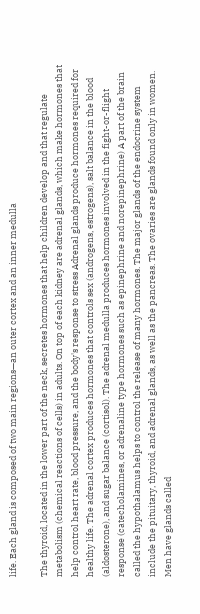life. Each gland is composed of two main regions—an outer cortex and an inner medulla

The thyroid, located in the lower part of the neck, secretes hormones that help children develop and that regulate metabolism (chemical reactions of cells) in adults. On top of each kidney are adrenal glands, which make hormones that help control heart rate, blood pressure, and the body's response to stress Adrenal glands produce hormones required for healthy life. The adrenal cortex produces hormones that controls sex (androgens, estrogens), salt balance in the blood (aldosterone), and sugar balance (cortisol). The adrenal medulla produces hormones involved in the fight-or-flight response (catecholamines, or adrenaline type hormones such as epinephrine and norepinephrine) A part of the brain called the hypothalamus helps to control the release of many hormones. The major glands of the endocrine system include the pituitary, thyroid, and adrenal glands, as well as the pancreas. The ovaries are glands found only in women. Men have glands called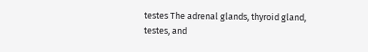testes The adrenal glands, thyroid gland, testes, and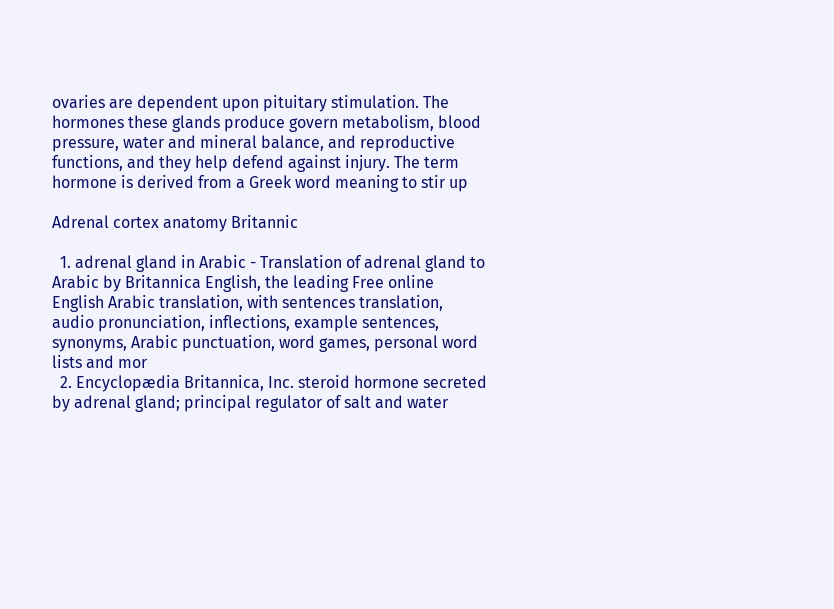ovaries are dependent upon pituitary stimulation. The hormones these glands produce govern metabolism, blood pressure, water and mineral balance, and reproductive functions, and they help defend against injury. The term hormone is derived from a Greek word meaning to stir up

Adrenal cortex anatomy Britannic

  1. adrenal gland in Arabic - Translation of adrenal gland to Arabic by Britannica English, the leading Free online English Arabic translation, with sentences translation, audio pronunciation, inflections, example sentences, synonyms, Arabic punctuation, word games, personal word lists and mor
  2. Encyclopædia Britannica, Inc. steroid hormone secreted by adrenal gland; principal regulator of salt and water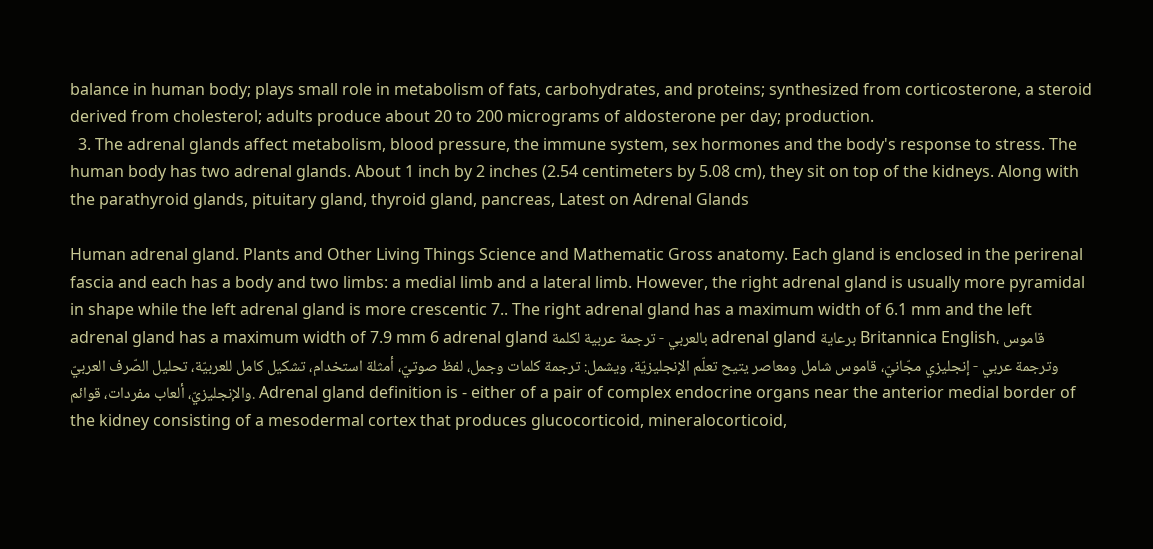balance in human body; plays small role in metabolism of fats, carbohydrates, and proteins; synthesized from corticosterone, a steroid derived from cholesterol; adults produce about 20 to 200 micrograms of aldosterone per day; production.
  3. The adrenal glands affect metabolism, blood pressure, the immune system, sex hormones and the body's response to stress. The human body has two adrenal glands. About 1 inch by 2 inches (2.54 centimeters by 5.08 cm), they sit on top of the kidneys. Along with the parathyroid glands, pituitary gland, thyroid gland, pancreas, Latest on Adrenal Glands

Human adrenal gland. Plants and Other Living Things Science and Mathematic Gross anatomy. Each gland is enclosed in the perirenal fascia and each has a body and two limbs: a medial limb and a lateral limb. However, the right adrenal gland is usually more pyramidal in shape while the left adrenal gland is more crescentic 7.. The right adrenal gland has a maximum width of 6.1 mm and the left adrenal gland has a maximum width of 7.9 mm 6 adrenal gland بالعربي - ترجمة عربية لكلمة adrenal gland برعاية Britannica English، قاموس وترجمة عربي - إنجليزي مجّانيّ، قاموس شامل ومعاصر يتيح تعلّم الإنجليزيّة، ويشمل: ترجمة كلمات وجمل، لفظ صوتيّ، أمثلة استخدام، تشكيل كامل للعربيّة، تحليل الصّرف العربيّ والإنجليزيّ، ألعاب مفردات، قوائم. Adrenal gland definition is - either of a pair of complex endocrine organs near the anterior medial border of the kidney consisting of a mesodermal cortex that produces glucocorticoid, mineralocorticoid,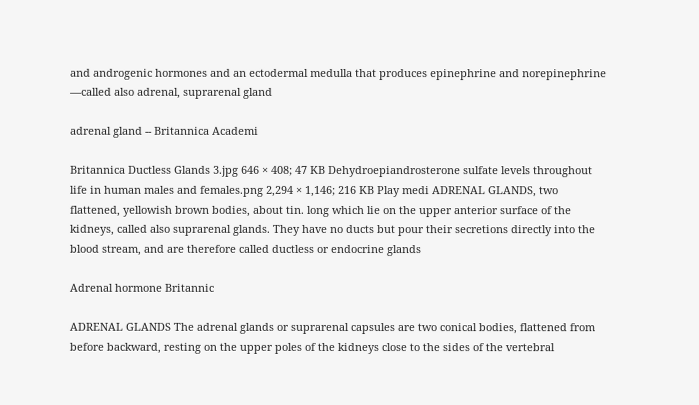and androgenic hormones and an ectodermal medulla that produces epinephrine and norepinephrine —called also adrenal, suprarenal gland

adrenal gland -- Britannica Academi

Britannica Ductless Glands 3.jpg 646 × 408; 47 KB Dehydroepiandrosterone sulfate levels throughout life in human males and females.png 2,294 × 1,146; 216 KB Play medi ADRENAL GLANDS, two flattened, yellowish brown bodies, about tin. long which lie on the upper anterior surface of the kidneys, called also suprarenal glands. They have no ducts but pour their secretions directly into the blood stream, and are therefore called ductless or endocrine glands

Adrenal hormone Britannic

ADRENAL GLANDS The adrenal glands or suprarenal capsules are two conical bodies, flattened from before backward, resting on the upper poles of the kidneys close to the sides of the vertebral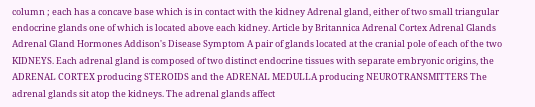column ; each has a concave base which is in contact with the kidney Adrenal gland, either of two small triangular endocrine glands one of which is located above each kidney. Article by Britannica Adrenal Cortex Adrenal Glands Adrenal Gland Hormones Addison's Disease Symptom A pair of glands located at the cranial pole of each of the two KIDNEYS. Each adrenal gland is composed of two distinct endocrine tissues with separate embryonic origins, the ADRENAL CORTEX producing STEROIDS and the ADRENAL MEDULLA producing NEUROTRANSMITTERS The adrenal glands sit atop the kidneys. The adrenal glands affect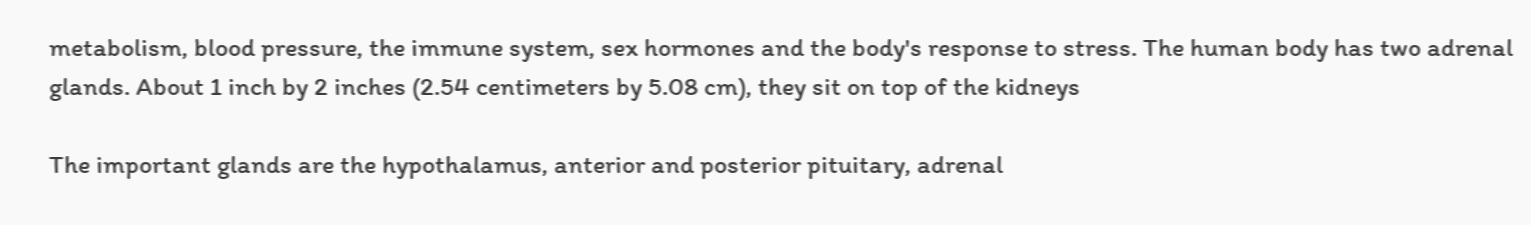metabolism, blood pressure, the immune system, sex hormones and the body's response to stress. The human body has two adrenal glands. About 1 inch by 2 inches (2.54 centimeters by 5.08 cm), they sit on top of the kidneys

The important glands are the hypothalamus, anterior and posterior pituitary, adrenal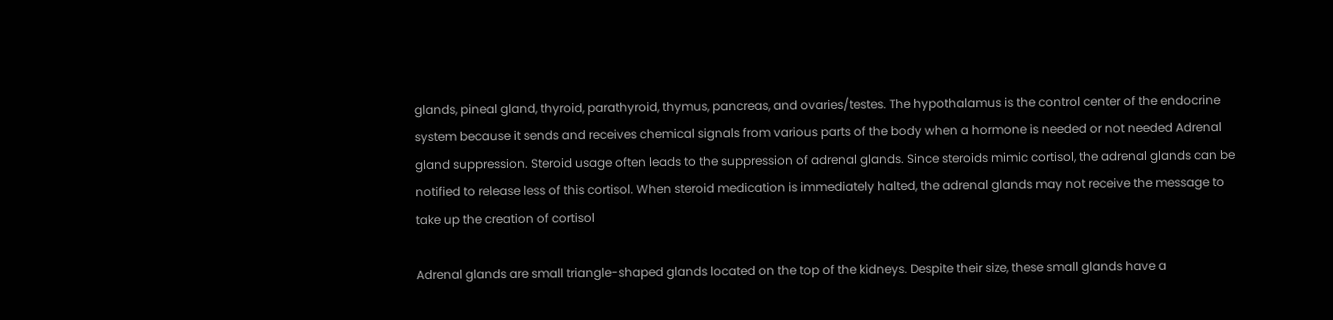glands, pineal gland, thyroid, parathyroid, thymus, pancreas, and ovaries/testes. The hypothalamus is the control center of the endocrine system because it sends and receives chemical signals from various parts of the body when a hormone is needed or not needed Adrenal gland suppression. Steroid usage often leads to the suppression of adrenal glands. Since steroids mimic cortisol, the adrenal glands can be notified to release less of this cortisol. When steroid medication is immediately halted, the adrenal glands may not receive the message to take up the creation of cortisol

Adrenal glands are small triangle-shaped glands located on the top of the kidneys. Despite their size, these small glands have a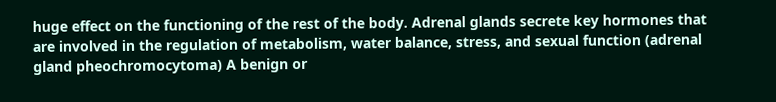huge effect on the functioning of the rest of the body. Adrenal glands secrete key hormones that are involved in the regulation of metabolism, water balance, stress, and sexual function (adrenal gland pheochromocytoma) A benign or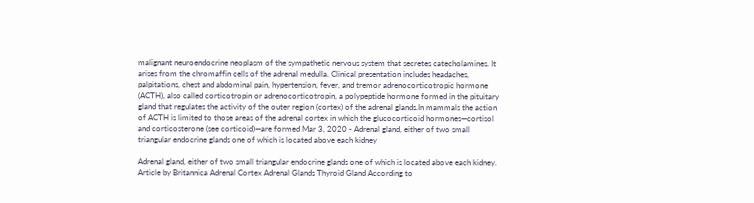malignant neuroendocrine neoplasm of the sympathetic nervous system that secretes catecholamines. It arises from the chromaffin cells of the adrenal medulla. Clinical presentation includes headaches, palpitations, chest and abdominal pain, hypertension, fever, and tremor adrenocorticotropic hormone (ACTH), also called corticotropin or adrenocorticotropin, a polypeptide hormone formed in the pituitary gland that regulates the activity of the outer region (cortex) of the adrenal glands.In mammals the action of ACTH is limited to those areas of the adrenal cortex in which the glucocorticoid hormones—cortisol and corticosterone (see corticoid)—are formed Mar 3, 2020 - Adrenal gland, either of two small triangular endocrine glands one of which is located above each kidney

Adrenal gland, either of two small triangular endocrine glands one of which is located above each kidney. Article by Britannica Adrenal Cortex Adrenal Glands Thyroid Gland According to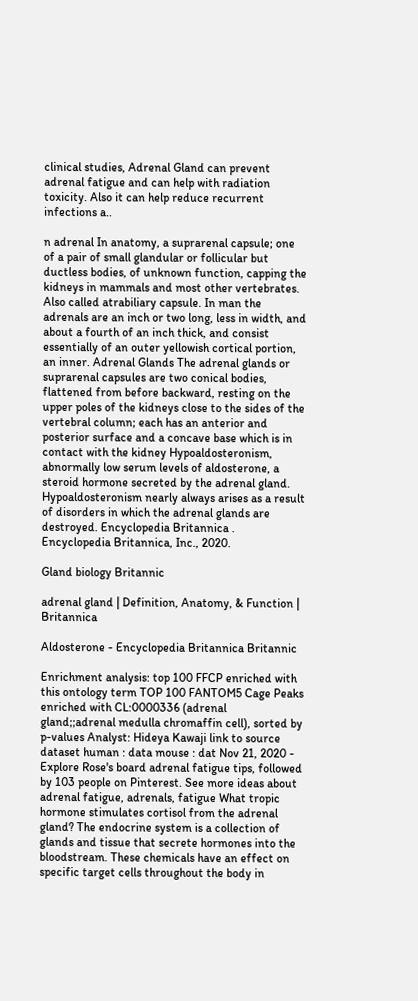clinical studies, Adrenal Gland can prevent adrenal fatigue and can help with radiation toxicity. Also it can help reduce recurrent infections a..

n adrenal In anatomy, a suprarenal capsule; one of a pair of small glandular or follicular but ductless bodies, of unknown function, capping the kidneys in mammals and most other vertebrates. Also called atrabiliary capsule. In man the adrenals are an inch or two long, less in width, and about a fourth of an inch thick, and consist essentially of an outer yellowish cortical portion, an inner. Adrenal Glands The adrenal glands or suprarenal capsules are two conical bodies, flattened from before backward, resting on the upper poles of the kidneys close to the sides of the vertebral column; each has an anterior and posterior surface and a concave base which is in contact with the kidney Hypoaldosteronism, abnormally low serum levels of aldosterone, a steroid hormone secreted by the adrenal gland. Hypoaldosteronism nearly always arises as a result of disorders in which the adrenal glands are destroyed. Encyclopedia Britannica . Encyclopedia Britannica, Inc., 2020.

Gland biology Britannic

adrenal gland | Definition, Anatomy, & Function | Britannica

Aldosterone - Encyclopedia Britannica Britannic

Enrichment analysis: top 100 FFCP enriched with this ontology term TOP 100 FANTOM5 Cage Peaks enriched with CL:0000336 (adrenal gland;;adrenal medulla chromaffin cell), sorted by p-values Analyst: Hideya Kawaji link to source dataset human : data mouse : dat Nov 21, 2020 - Explore Rose's board adrenal fatigue tips, followed by 103 people on Pinterest. See more ideas about adrenal fatigue, adrenals, fatigue What tropic hormone stimulates cortisol from the adrenal gland? The endocrine system is a collection of glands and tissue that secrete hormones into the bloodstream. These chemicals have an effect on specific target cells throughout the body in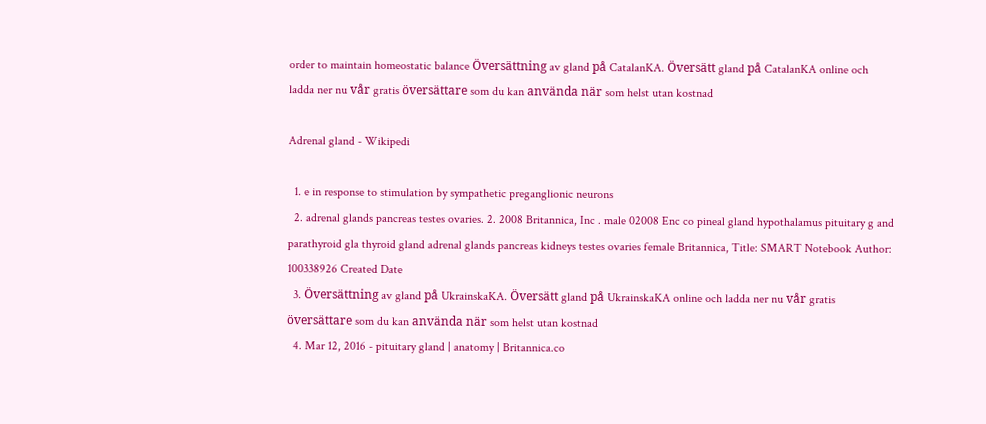order to maintain homeostatic balance Översättning av gland på CatalanKA. Översätt gland på CatalanKA online och ladda ner nu vår gratis översättare som du kan använda när som helst utan kostnad

Adrenal gland - Wikipedi

  1. e in response to stimulation by sympathetic preganglionic neurons
  2. adrenal glands pancreas testes ovaries. 2. 2008 Britannica, Inc . male 02008 Enc co pineal gland hypothalamus pituitary g and parathyroid gla thyroid gland adrenal glands pancreas kidneys testes ovaries female Britannica, Title: SMART Notebook Author: 100338926 Created Date
  3. Översättning av gland på UkrainskaKA. Översätt gland på UkrainskaKA online och ladda ner nu vår gratis översättare som du kan använda när som helst utan kostnad
  4. Mar 12, 2016 - pituitary gland | anatomy | Britannica.co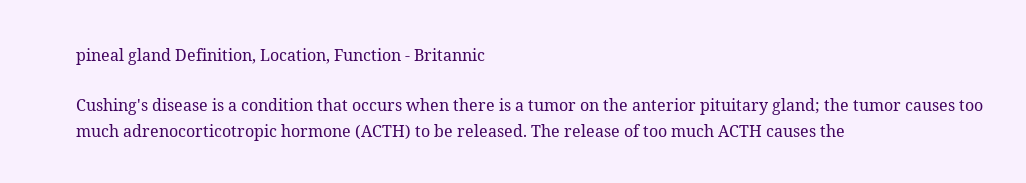pineal gland Definition, Location, Function - Britannic

Cushing's disease is a condition that occurs when there is a tumor on the anterior pituitary gland; the tumor causes too much adrenocorticotropic hormone (ACTH) to be released. The release of too much ACTH causes the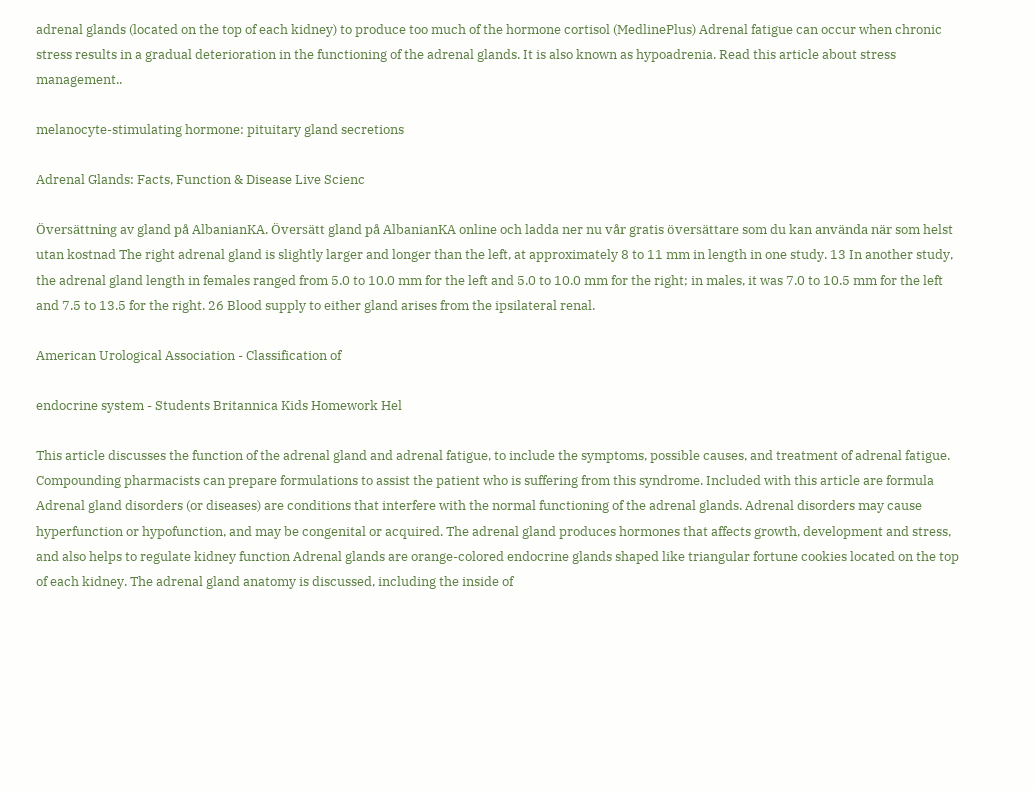adrenal glands (located on the top of each kidney) to produce too much of the hormone cortisol (MedlinePlus) Adrenal fatigue can occur when chronic stress results in a gradual deterioration in the functioning of the adrenal glands. It is also known as hypoadrenia. Read this article about stress management..

melanocyte-stimulating hormone: pituitary gland secretions

Adrenal Glands: Facts, Function & Disease Live Scienc

Översättning av gland på AlbanianKA. Översätt gland på AlbanianKA online och ladda ner nu vår gratis översättare som du kan använda när som helst utan kostnad The right adrenal gland is slightly larger and longer than the left, at approximately 8 to 11 mm in length in one study. 13 In another study, the adrenal gland length in females ranged from 5.0 to 10.0 mm for the left and 5.0 to 10.0 mm for the right; in males, it was 7.0 to 10.5 mm for the left and 7.5 to 13.5 for the right. 26 Blood supply to either gland arises from the ipsilateral renal.

American Urological Association - Classification of

endocrine system - Students Britannica Kids Homework Hel

This article discusses the function of the adrenal gland and adrenal fatigue, to include the symptoms, possible causes, and treatment of adrenal fatigue. Compounding pharmacists can prepare formulations to assist the patient who is suffering from this syndrome. Included with this article are formula Adrenal gland disorders (or diseases) are conditions that interfere with the normal functioning of the adrenal glands. Adrenal disorders may cause hyperfunction or hypofunction, and may be congenital or acquired. The adrenal gland produces hormones that affects growth, development and stress, and also helps to regulate kidney function Adrenal glands are orange-colored endocrine glands shaped like triangular fortune cookies located on the top of each kidney. The adrenal gland anatomy is discussed, including the inside of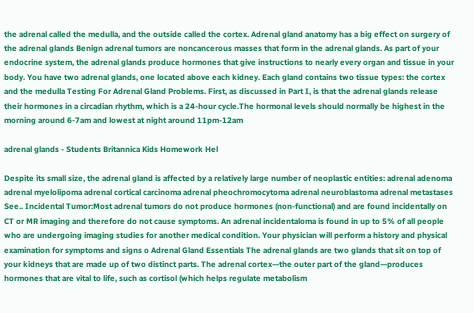the adrenal called the medulla, and the outside called the cortex. Adrenal gland anatomy has a big effect on surgery of the adrenal glands Benign adrenal tumors are noncancerous masses that form in the adrenal glands. As part of your endocrine system, the adrenal glands produce hormones that give instructions to nearly every organ and tissue in your body. You have two adrenal glands, one located above each kidney. Each gland contains two tissue types: the cortex and the medulla Testing For Adrenal Gland Problems. First, as discussed in Part I, is that the adrenal glands release their hormones in a circadian rhythm, which is a 24-hour cycle.The hormonal levels should normally be highest in the morning around 6-7am and lowest at night around 11pm-12am

adrenal glands - Students Britannica Kids Homework Hel

Despite its small size, the adrenal gland is affected by a relatively large number of neoplastic entities: adrenal adenoma adrenal myelolipoma adrenal cortical carcinoma adrenal pheochromocytoma adrenal neuroblastoma adrenal metastases See.. Incidental Tumor:Most adrenal tumors do not produce hormones (non-functional) and are found incidentally on CT or MR imaging and therefore do not cause symptoms. An adrenal incidentaloma is found in up to 5% of all people who are undergoing imaging studies for another medical condition. Your physician will perform a history and physical examination for symptoms and signs o Adrenal Gland Essentials The adrenal glands are two glands that sit on top of your kidneys that are made up of two distinct parts. The adrenal cortex—the outer part of the gland—produces hormones that are vital to life, such as cortisol (which helps regulate metabolism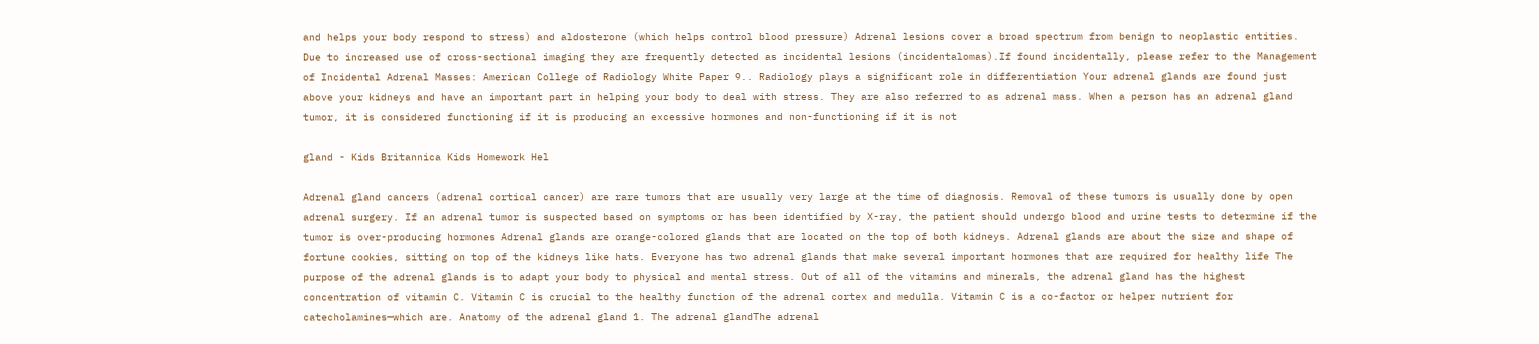and helps your body respond to stress) and aldosterone (which helps control blood pressure) Adrenal lesions cover a broad spectrum from benign to neoplastic entities. Due to increased use of cross-sectional imaging they are frequently detected as incidental lesions (incidentalomas).If found incidentally, please refer to the Management of Incidental Adrenal Masses: American College of Radiology White Paper 9.. Radiology plays a significant role in differentiation Your adrenal glands are found just above your kidneys and have an important part in helping your body to deal with stress. They are also referred to as adrenal mass. When a person has an adrenal gland tumor, it is considered functioning if it is producing an excessive hormones and non-functioning if it is not

gland - Kids Britannica Kids Homework Hel

Adrenal gland cancers (adrenal cortical cancer) are rare tumors that are usually very large at the time of diagnosis. Removal of these tumors is usually done by open adrenal surgery. If an adrenal tumor is suspected based on symptoms or has been identified by X-ray, the patient should undergo blood and urine tests to determine if the tumor is over-producing hormones Adrenal glands are orange-colored glands that are located on the top of both kidneys. Adrenal glands are about the size and shape of fortune cookies, sitting on top of the kidneys like hats. Everyone has two adrenal glands that make several important hormones that are required for healthy life The purpose of the adrenal glands is to adapt your body to physical and mental stress. Out of all of the vitamins and minerals, the adrenal gland has the highest concentration of vitamin C. Vitamin C is crucial to the healthy function of the adrenal cortex and medulla. Vitamin C is a co-factor or helper nutrient for catecholamines—which are. Anatomy of the adrenal gland 1. The adrenal glandThe adrenal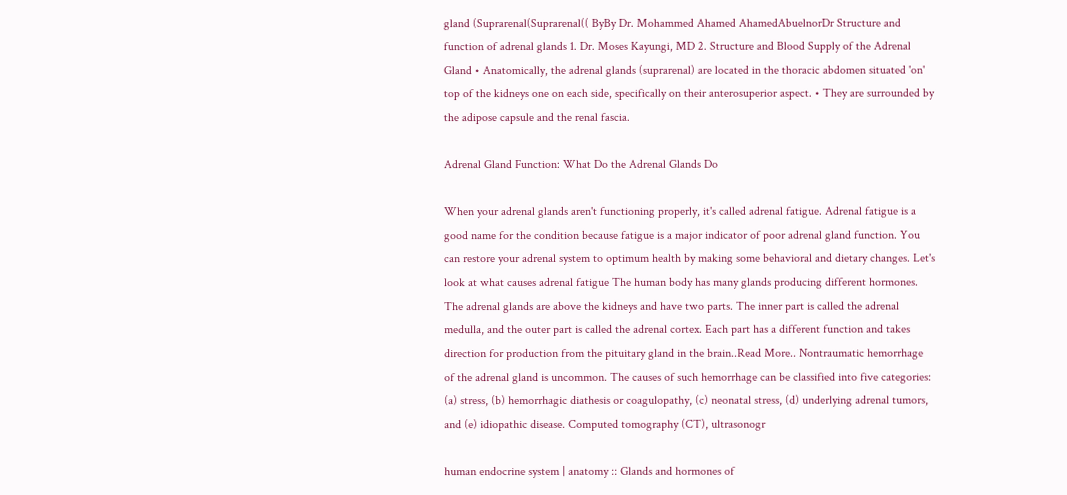gland (Suprarenal(Suprarenal(( ByBy Dr. Mohammed Ahamed AhamedAbuelnorDr Structure and function of adrenal glands 1. Dr. Moses Kayungi, MD 2. Structure and Blood Supply of the Adrenal Gland • Anatomically, the adrenal glands (suprarenal) are located in the thoracic abdomen situated 'on' top of the kidneys one on each side, specifically on their anterosuperior aspect. • They are surrounded by the adipose capsule and the renal fascia.

Adrenal Gland Function: What Do the Adrenal Glands Do

When your adrenal glands aren't functioning properly, it's called adrenal fatigue. Adrenal fatigue is a good name for the condition because fatigue is a major indicator of poor adrenal gland function. You can restore your adrenal system to optimum health by making some behavioral and dietary changes. Let's look at what causes adrenal fatigue The human body has many glands producing different hormones. The adrenal glands are above the kidneys and have two parts. The inner part is called the adrenal medulla, and the outer part is called the adrenal cortex. Each part has a different function and takes direction for production from the pituitary gland in the brain..Read More.. Nontraumatic hemorrhage of the adrenal gland is uncommon. The causes of such hemorrhage can be classified into five categories: (a) stress, (b) hemorrhagic diathesis or coagulopathy, (c) neonatal stress, (d) underlying adrenal tumors, and (e) idiopathic disease. Computed tomography (CT), ultrasonogr

human endocrine system | anatomy :: Glands and hormones of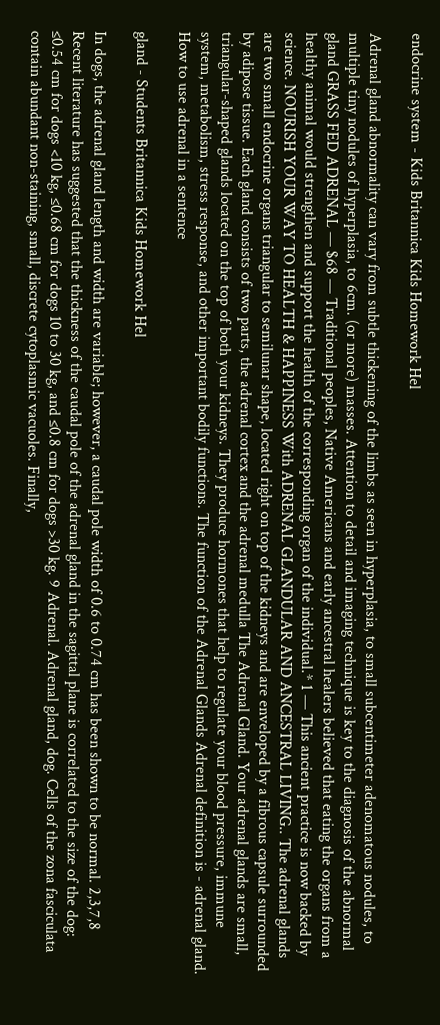endocrine system - Kids Britannica Kids Homework Hel

Adrenal gland abnormality can vary from subtle thickening of the limbs as seen in hyperplasia, to small subcentimeter adenomatous nodules, to multiple tiny nodules of hyperplasia, to 6cm. (or more) masses. Attention to detail and imaging technique is key to the diagnosis of the abnormal gland GRASS FED ADRENAL — $68 — Traditional peoples, Native Americans and early ancestral healers believed that eating the organs from a healthy animal would strengthen and support the health of the corresponding organ of the individual.* 1 — This ancient practice is now backed by science. NOURISH YOUR WAY TO HEALTH & HAPPINESS With ADRENAL GLANDULAR AND ANCESTRAL LIVING.. The adrenal glands are two small endocrine organs triangular to semilunar shape, located right on top of the kidneys and are enveloped by a fibrous capsule surrounded by adipose tissue. Each gland consists of two parts, the adrenal cortex and the adrenal medulla The Adrenal Gland. Your adrenal glands are small, triangular-shaped glands located on the top of both your kidneys. They produce hormones that help to regulate your blood pressure, immune system, metabolism, stress response, and other important bodily functions. The function of the Adrenal Glands Adrenal definition is - adrenal gland. How to use adrenal in a sentence

gland - Students Britannica Kids Homework Hel

In dogs, the adrenal gland length and width are variable; however, a caudal pole width of 0.6 to 0.74 cm has been shown to be normal. 2,3,7,8 Recent literature has suggested that the thickness of the caudal pole of the adrenal gland in the sagittal plane is correlated to the size of the dog: ≤0.54 cm for dogs <10 kg, ≤0.68 cm for dogs 10 to 30 kg, and ≤0.8 cm for dogs >30 kg. 9 Adrenal. Adrenal gland, dog. Cells of the zona fasciculata contain abundant non-staining, small, discrete cytoplasmic vacuoles. Finally,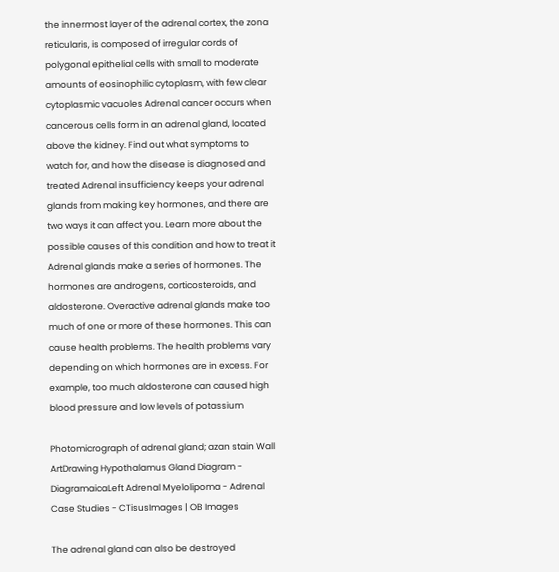the innermost layer of the adrenal cortex, the zona reticularis, is composed of irregular cords of polygonal epithelial cells with small to moderate amounts of eosinophilic cytoplasm, with few clear cytoplasmic vacuoles Adrenal cancer occurs when cancerous cells form in an adrenal gland, located above the kidney. Find out what symptoms to watch for, and how the disease is diagnosed and treated Adrenal insufficiency keeps your adrenal glands from making key hormones, and there are two ways it can affect you. Learn more about the possible causes of this condition and how to treat it Adrenal glands make a series of hormones. The hormones are androgens, corticosteroids, and aldosterone. Overactive adrenal glands make too much of one or more of these hormones. This can cause health problems. The health problems vary depending on which hormones are in excess. For example, too much aldosterone can caused high blood pressure and low levels of potassium

Photomicrograph of adrenal gland; azan stain Wall ArtDrawing Hypothalamus Gland Diagram - DiagramaicaLeft Adrenal Myelolipoma - Adrenal Case Studies - CTisusImages | OB Images

The adrenal gland can also be destroyed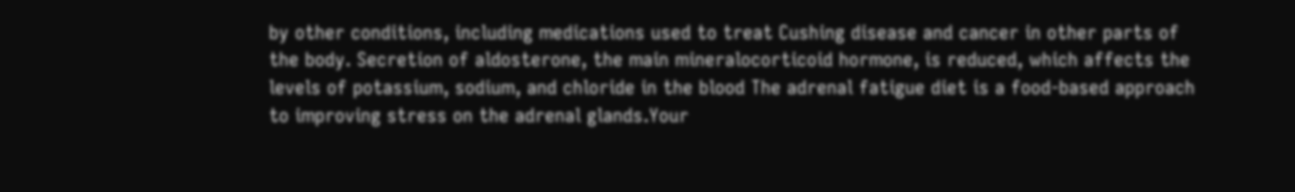by other conditions, including medications used to treat Cushing disease and cancer in other parts of the body. Secretion of aldosterone, the main mineralocorticoid hormone, is reduced, which affects the levels of potassium, sodium, and chloride in the blood The adrenal fatigue diet is a food-based approach to improving stress on the adrenal glands.Your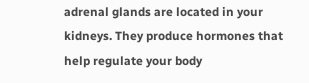adrenal glands are located in your kidneys. They produce hormones that help regulate your body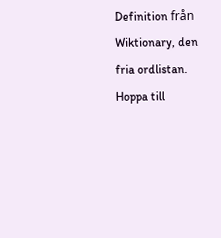Definition från Wiktionary, den fria ordlistan. Hoppa till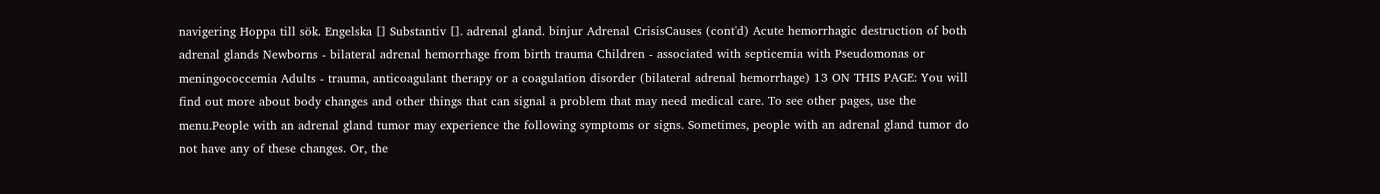navigering Hoppa till sök. Engelska [] Substantiv []. adrenal gland. binjur Adrenal CrisisCauses (cont'd) Acute hemorrhagic destruction of both adrenal glands Newborns - bilateral adrenal hemorrhage from birth trauma Children - associated with septicemia with Pseudomonas or meningococcemia Adults - trauma, anticoagulant therapy or a coagulation disorder (bilateral adrenal hemorrhage) 13 ON THIS PAGE: You will find out more about body changes and other things that can signal a problem that may need medical care. To see other pages, use the menu.People with an adrenal gland tumor may experience the following symptoms or signs. Sometimes, people with an adrenal gland tumor do not have any of these changes. Or, the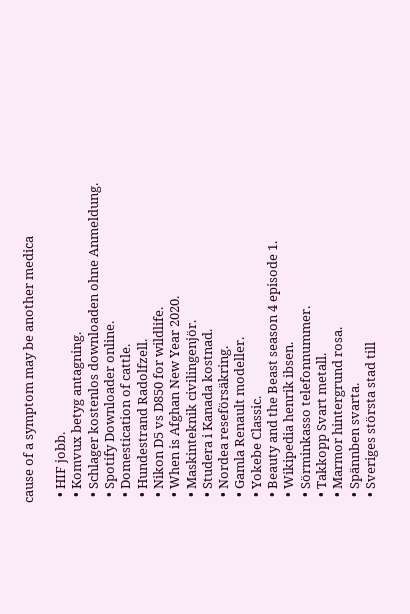cause of a symptom may be another medica

  • HIF jobb.
  • Komvux betyg antagning.
  • Schlager kostenlos downloaden ohne Anmeldung.
  • Spotify Downloader online.
  • Domestication of cattle.
  • Hundestrand Radolfzell.
  • Nikon D5 vs D850 for wildlife.
  • When is Afghan New Year 2020.
  • Maskinteknik civilingenjör.
  • Studera i Kanada kostnad.
  • Nordea reseförsäkring.
  • Gamla Renault modeller.
  • Yokebe Classic.
  • Beauty and the Beast season 4 episode 1.
  • Wikipedia henrik ibsen.
  • Sörminkasso telefonnummer.
  • Takkopp Svart metall.
  • Marmor hintergrund rosa.
  • Spännben svarta.
  • Sveriges största stad till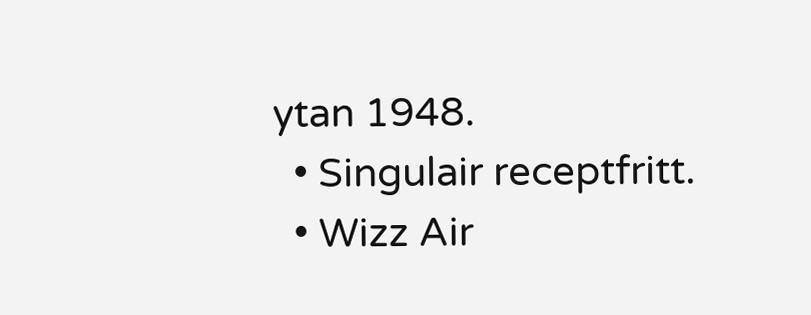ytan 1948.
  • Singulair receptfritt.
  • Wizz Air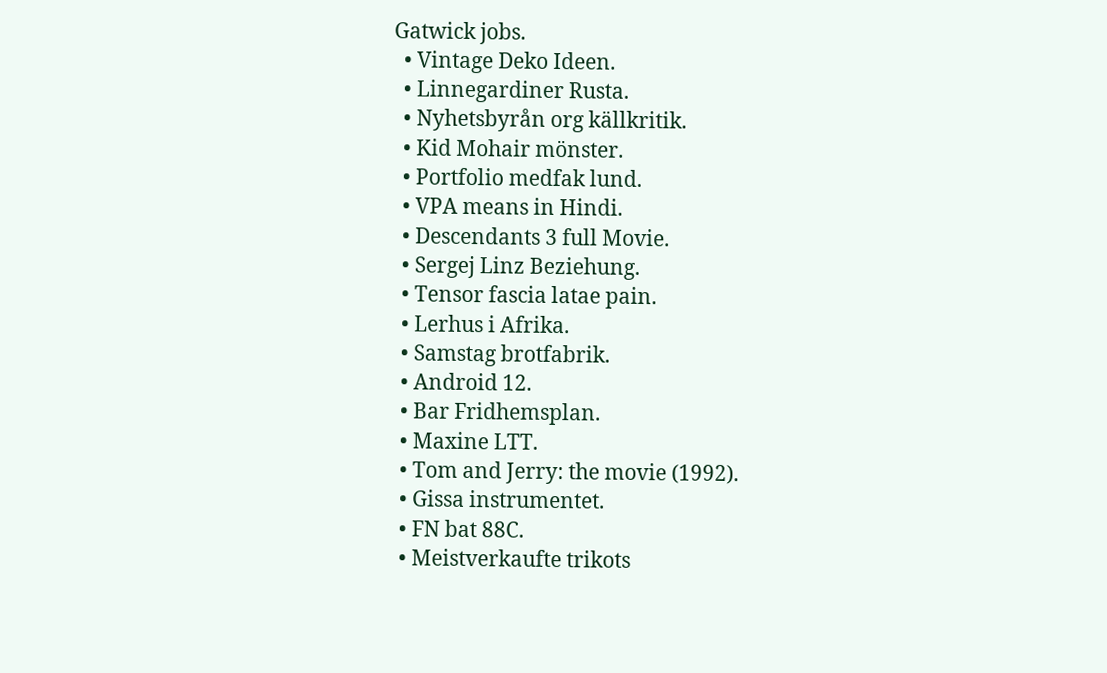Gatwick jobs.
  • Vintage Deko Ideen.
  • Linnegardiner Rusta.
  • Nyhetsbyrån org källkritik.
  • Kid Mohair mönster.
  • Portfolio medfak lund.
  • VPA means in Hindi.
  • Descendants 3 full Movie.
  • Sergej Linz Beziehung.
  • Tensor fascia latae pain.
  • Lerhus i Afrika.
  • Samstag brotfabrik.
  • Android 12.
  • Bar Fridhemsplan.
  • Maxine LTT.
  • Tom and Jerry: the movie (1992).
  • Gissa instrumentet.
  • FN bat 88C.
  • Meistverkaufte trikots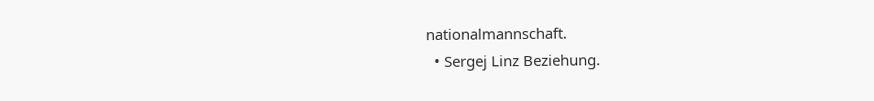nationalmannschaft.
  • Sergej Linz Beziehung.